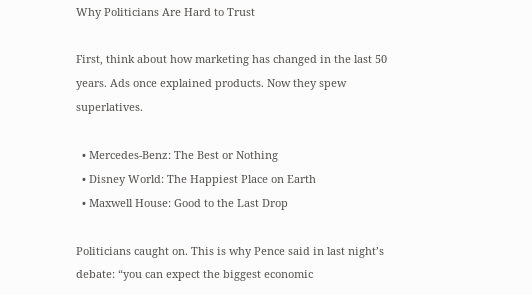Why Politicians Are Hard to Trust

First, think about how marketing has changed in the last 50 years. Ads once explained products. Now they spew superlatives.

  • Mercedes-Benz: The Best or Nothing
  • Disney World: The Happiest Place on Earth
  • Maxwell House: Good to the Last Drop

Politicians caught on. This is why Pence said in last night’s debate: “you can expect the biggest economic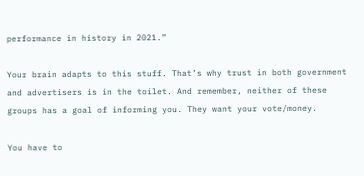performance in history in 2021.”

Your brain adapts to this stuff. That’s why trust in both government and advertisers is in the toilet. And remember, neither of these groups has a goal of informing you. They want your vote/money.

You have to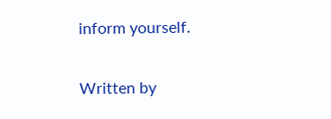inform yourself.

Written by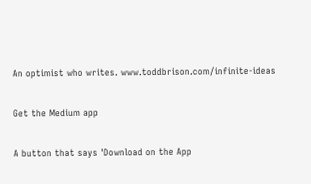An optimist who writes. www.toddbrison.com/infinite-ideas

Get the Medium app

A button that says 'Download on the App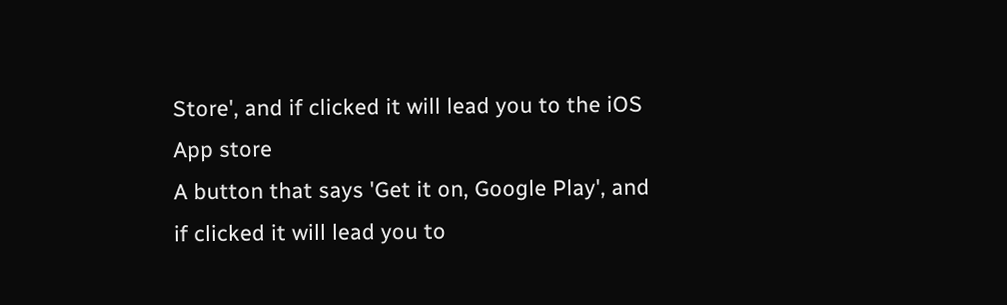Store', and if clicked it will lead you to the iOS App store
A button that says 'Get it on, Google Play', and if clicked it will lead you to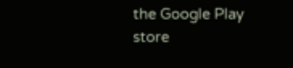the Google Play store